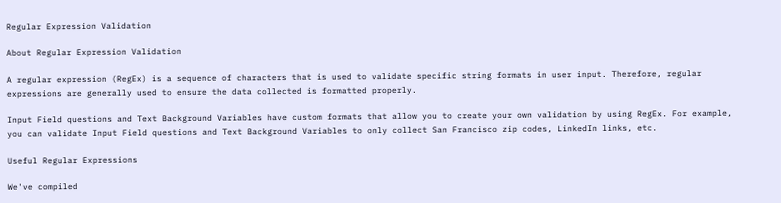Regular Expression Validation

About Regular Expression Validation

A regular expression (RegEx) is a sequence of characters that is used to validate specific string formats in user input. Therefore, regular expressions are generally used to ensure the data collected is formatted properly.

Input Field questions and Text Background Variables have custom formats that allow you to create your own validation by using RegEx. For example, you can validate Input Field questions and Text Background Variables to only collect San Francisco zip codes, LinkedIn links, etc.

Useful Regular Expressions

We've compiled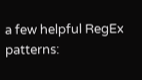a few helpful RegEx patterns: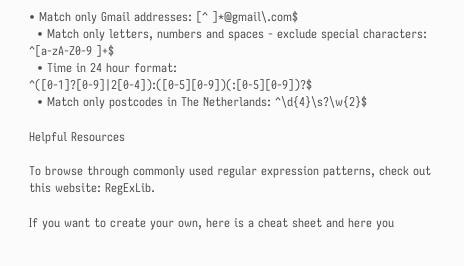• Match only Gmail addresses: [^ ]*@gmail\.com$
  • Match only letters, numbers and spaces - exclude special characters: ^[a-zA-Z0-9 ]+$
  • Time in 24 hour format: ^([0-1]?[0-9]|2[0-4]):([0-5][0-9])(:[0-5][0-9])?$
  • Match only postcodes in The Netherlands: ^\d{4}\s?\w{2}$

Helpful Resources

To browse through commonly used regular expression patterns, check out this website: RegExLib.

If you want to create your own, here is a cheat sheet and here you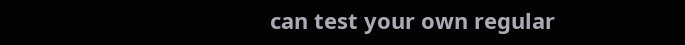can test your own regular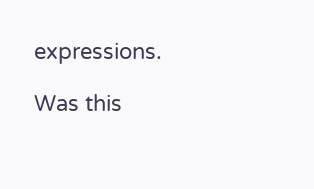expressions.

Was this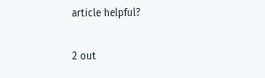article helpful?

2 out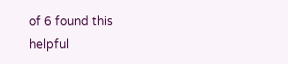of 6 found this helpful